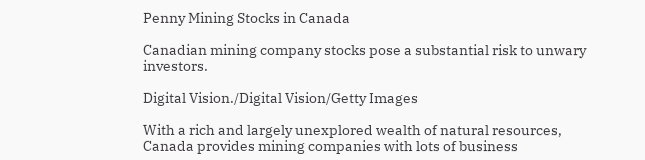Penny Mining Stocks in Canada

Canadian mining company stocks pose a substantial risk to unwary investors.

Digital Vision./Digital Vision/Getty Images

With a rich and largely unexplored wealth of natural resources, Canada provides mining companies with lots of business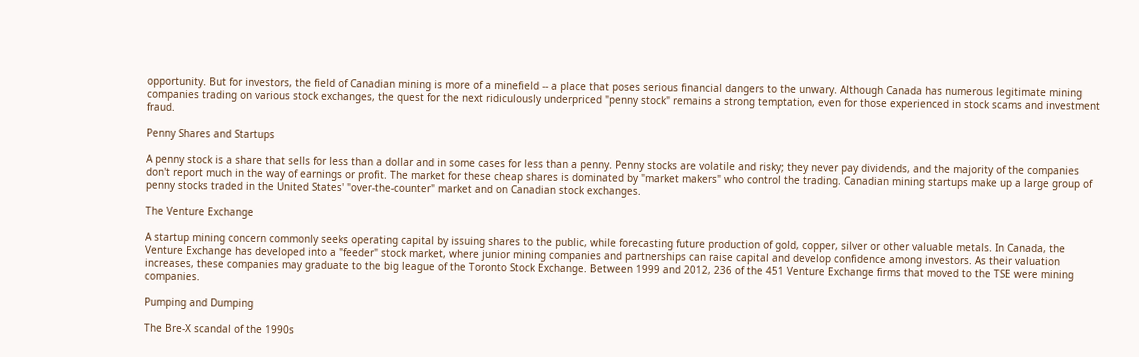opportunity. But for investors, the field of Canadian mining is more of a minefield -- a place that poses serious financial dangers to the unwary. Although Canada has numerous legitimate mining companies trading on various stock exchanges, the quest for the next ridiculously underpriced "penny stock" remains a strong temptation, even for those experienced in stock scams and investment fraud.

Penny Shares and Startups

A penny stock is a share that sells for less than a dollar and in some cases for less than a penny. Penny stocks are volatile and risky; they never pay dividends, and the majority of the companies don't report much in the way of earnings or profit. The market for these cheap shares is dominated by "market makers" who control the trading. Canadian mining startups make up a large group of penny stocks traded in the United States' "over-the-counter" market and on Canadian stock exchanges.

The Venture Exchange

A startup mining concern commonly seeks operating capital by issuing shares to the public, while forecasting future production of gold, copper, silver or other valuable metals. In Canada, the Venture Exchange has developed into a "feeder" stock market, where junior mining companies and partnerships can raise capital and develop confidence among investors. As their valuation increases, these companies may graduate to the big league of the Toronto Stock Exchange. Between 1999 and 2012, 236 of the 451 Venture Exchange firms that moved to the TSE were mining companies.

Pumping and Dumping

The Bre-X scandal of the 1990s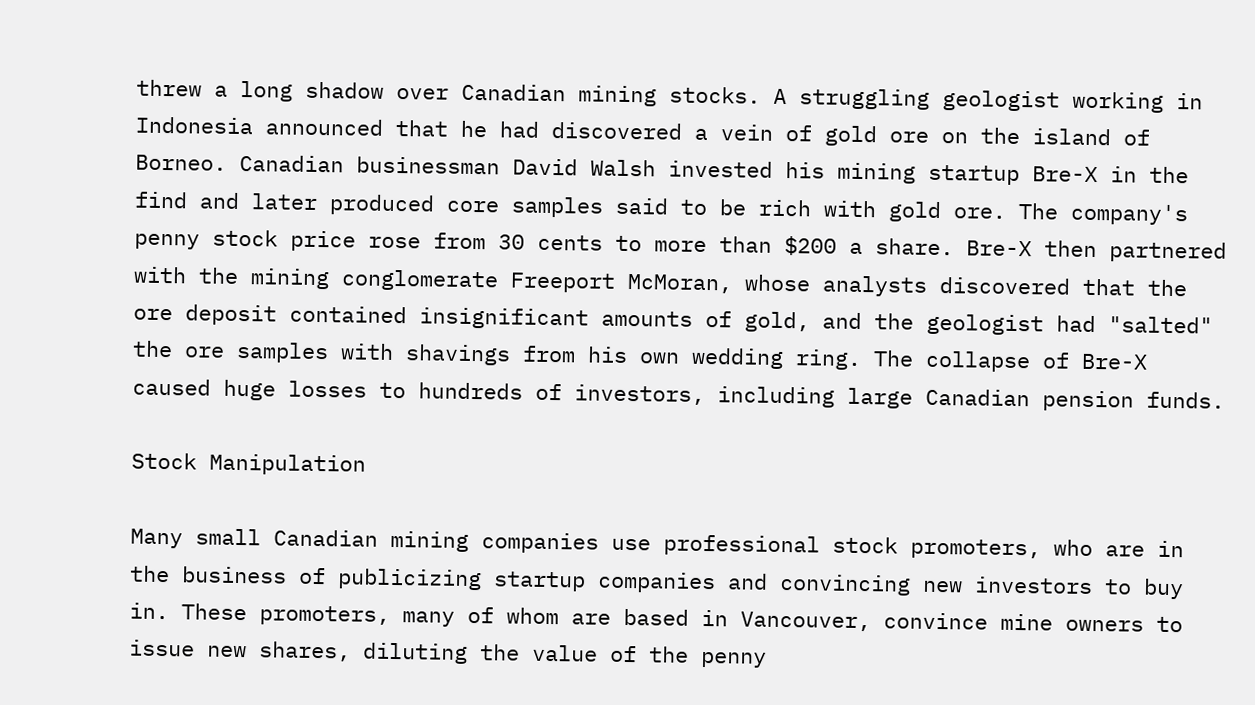threw a long shadow over Canadian mining stocks. A struggling geologist working in Indonesia announced that he had discovered a vein of gold ore on the island of Borneo. Canadian businessman David Walsh invested his mining startup Bre-X in the find and later produced core samples said to be rich with gold ore. The company's penny stock price rose from 30 cents to more than $200 a share. Bre-X then partnered with the mining conglomerate Freeport McMoran, whose analysts discovered that the ore deposit contained insignificant amounts of gold, and the geologist had "salted" the ore samples with shavings from his own wedding ring. The collapse of Bre-X caused huge losses to hundreds of investors, including large Canadian pension funds.

Stock Manipulation

Many small Canadian mining companies use professional stock promoters, who are in the business of publicizing startup companies and convincing new investors to buy in. These promoters, many of whom are based in Vancouver, convince mine owners to issue new shares, diluting the value of the penny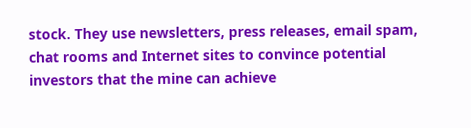stock. They use newsletters, press releases, email spam, chat rooms and Internet sites to convince potential investors that the mine can achieve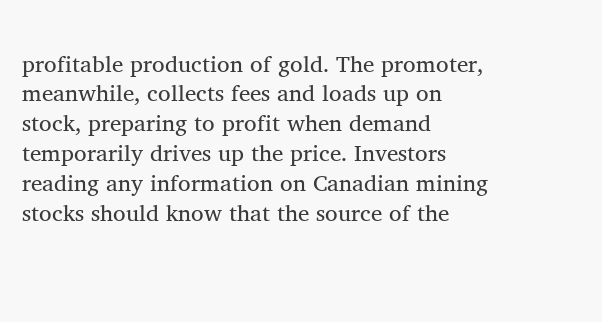profitable production of gold. The promoter, meanwhile, collects fees and loads up on stock, preparing to profit when demand temporarily drives up the price. Investors reading any information on Canadian mining stocks should know that the source of the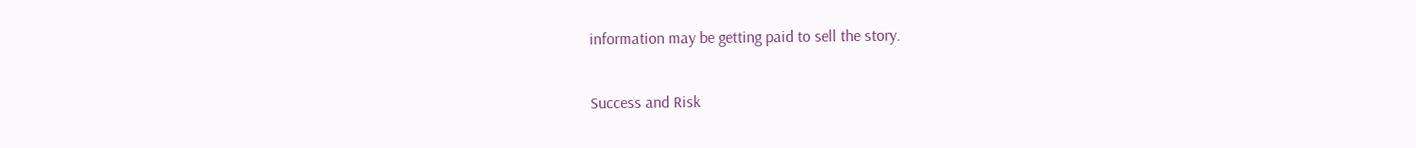information may be getting paid to sell the story.

Success and Risk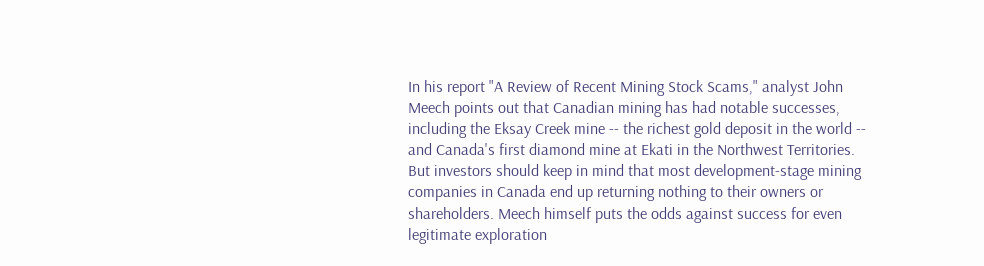In his report "A Review of Recent Mining Stock Scams," analyst John Meech points out that Canadian mining has had notable successes, including the Eksay Creek mine -- the richest gold deposit in the world -- and Canada's first diamond mine at Ekati in the Northwest Territories. But investors should keep in mind that most development-stage mining companies in Canada end up returning nothing to their owners or shareholders. Meech himself puts the odds against success for even legitimate exploration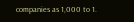companies as 1,000 to 1.